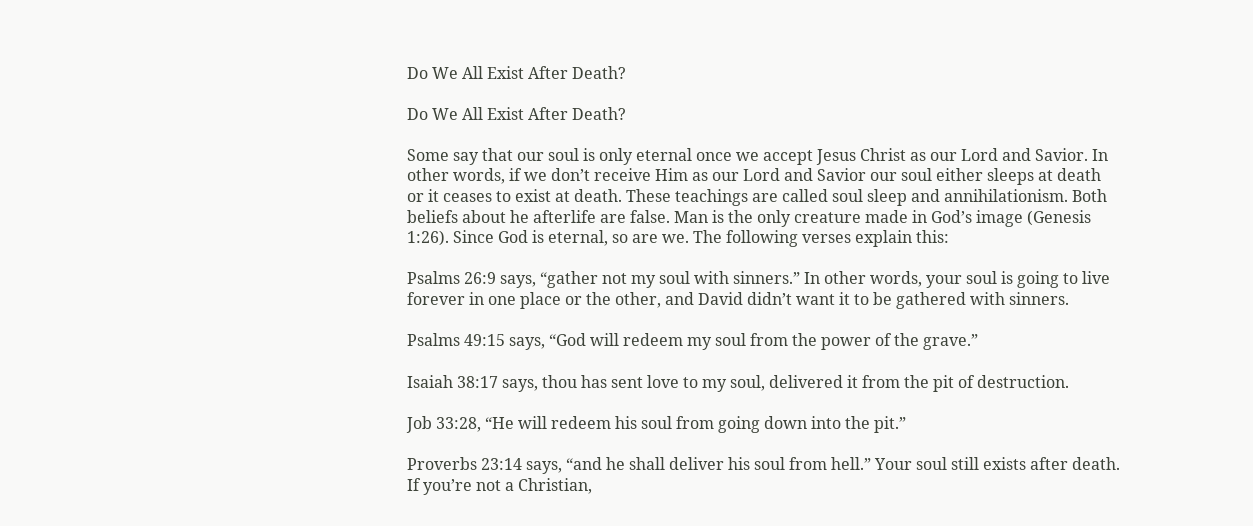Do We All Exist After Death?

Do We All Exist After Death?

Some say that our soul is only eternal once we accept Jesus Christ as our Lord and Savior. In other words, if we don’t receive Him as our Lord and Savior our soul either sleeps at death or it ceases to exist at death. These teachings are called soul sleep and annihilationism. Both beliefs about he afterlife are false. Man is the only creature made in God’s image (Genesis 1:26). Since God is eternal, so are we. The following verses explain this:

Psalms 26:9 says, “gather not my soul with sinners.” In other words, your soul is going to live forever in one place or the other, and David didn’t want it to be gathered with sinners.

Psalms 49:15 says, “God will redeem my soul from the power of the grave.”

Isaiah 38:17 says, thou has sent love to my soul, delivered it from the pit of destruction.

Job 33:28, “He will redeem his soul from going down into the pit.”

Proverbs 23:14 says, “and he shall deliver his soul from hell.” Your soul still exists after death. If you’re not a Christian,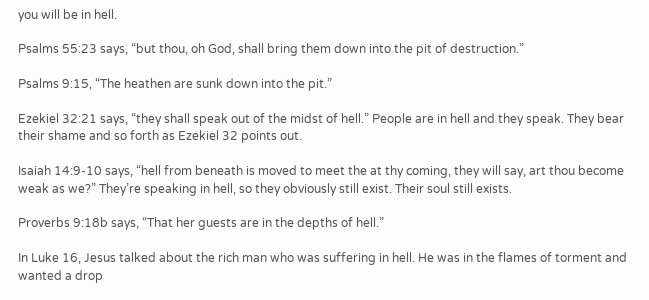you will be in hell.

Psalms 55:23 says, “but thou, oh God, shall bring them down into the pit of destruction.”

Psalms 9:15, “The heathen are sunk down into the pit.”

Ezekiel 32:21 says, “they shall speak out of the midst of hell.” People are in hell and they speak. They bear their shame and so forth as Ezekiel 32 points out.

Isaiah 14:9-10 says, “hell from beneath is moved to meet the at thy coming, they will say, art thou become weak as we?” They’re speaking in hell, so they obviously still exist. Their soul still exists.

Proverbs 9:18b says, “That her guests are in the depths of hell.”

In Luke 16, Jesus talked about the rich man who was suffering in hell. He was in the flames of torment and wanted a drop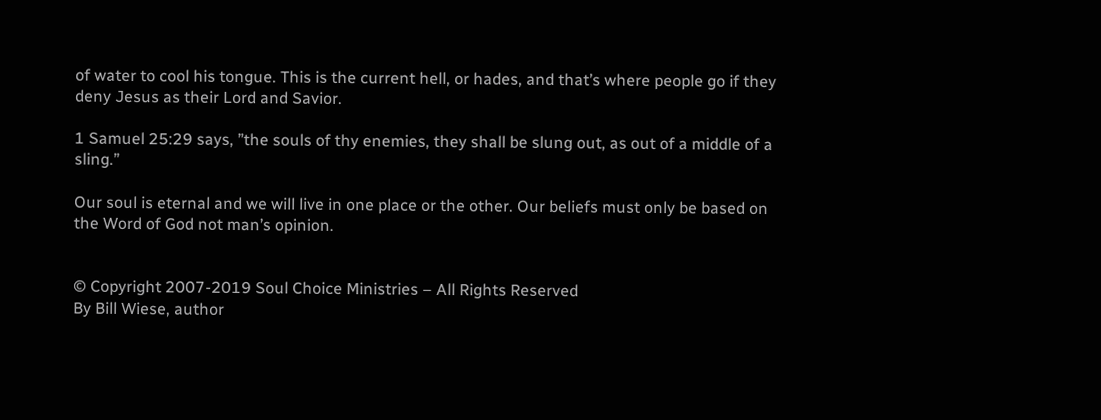of water to cool his tongue. This is the current hell, or hades, and that’s where people go if they deny Jesus as their Lord and Savior.

1 Samuel 25:29 says, ”the souls of thy enemies, they shall be slung out, as out of a middle of a sling.”

Our soul is eternal and we will live in one place or the other. Our beliefs must only be based on the Word of God not man’s opinion.


© Copyright 2007-2019 Soul Choice Ministries – All Rights Reserved
By Bill Wiese, author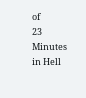of
23 Minutes in Hell